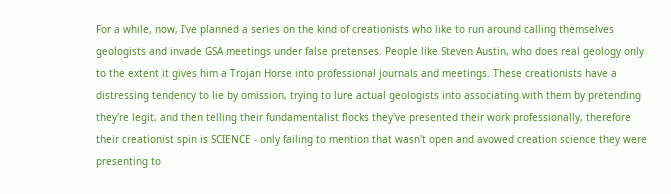For a while, now, I've planned a series on the kind of creationists who like to run around calling themselves geologists and invade GSA meetings under false pretenses. People like Steven Austin, who does real geology only to the extent it gives him a Trojan Horse into professional journals and meetings. These creationists have a distressing tendency to lie by omission, trying to lure actual geologists into associating with them by pretending they're legit, and then telling their fundamentalist flocks they've presented their work professionally, therefore their creationist spin is SCIENCE - only failing to mention that wasn't open and avowed creation science they were presenting to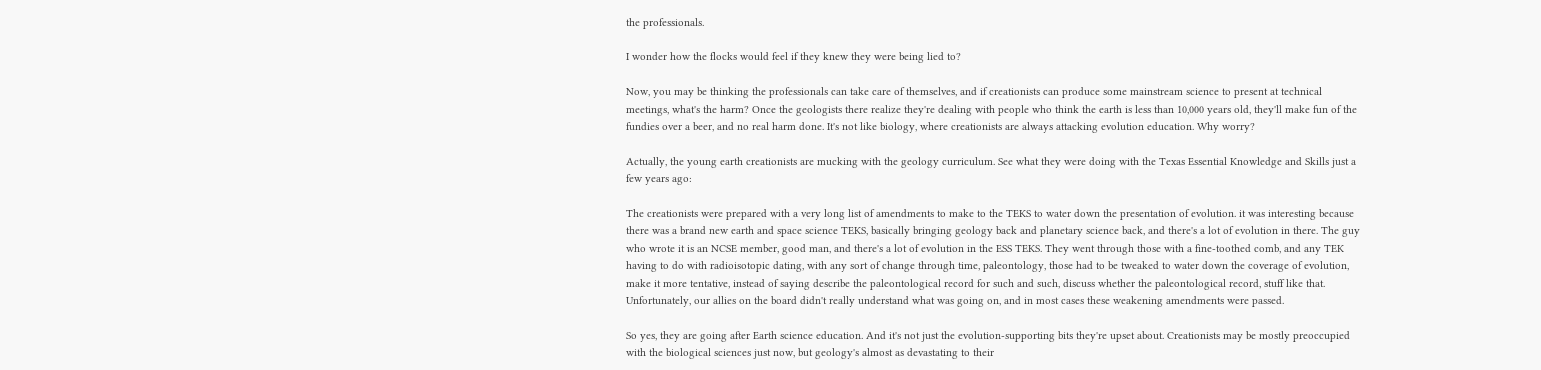the professionals.

I wonder how the flocks would feel if they knew they were being lied to?

Now, you may be thinking the professionals can take care of themselves, and if creationists can produce some mainstream science to present at technical meetings, what's the harm? Once the geologists there realize they're dealing with people who think the earth is less than 10,000 years old, they'll make fun of the fundies over a beer, and no real harm done. It's not like biology, where creationists are always attacking evolution education. Why worry?

Actually, the young earth creationists are mucking with the geology curriculum. See what they were doing with the Texas Essential Knowledge and Skills just a few years ago:

The creationists were prepared with a very long list of amendments to make to the TEKS to water down the presentation of evolution. it was interesting because there was a brand new earth and space science TEKS, basically bringing geology back and planetary science back, and there's a lot of evolution in there. The guy who wrote it is an NCSE member, good man, and there's a lot of evolution in the ESS TEKS. They went through those with a fine-toothed comb, and any TEK having to do with radioisotopic dating, with any sort of change through time, paleontology, those had to be tweaked to water down the coverage of evolution, make it more tentative, instead of saying describe the paleontological record for such and such, discuss whether the paleontological record, stuff like that. Unfortunately, our allies on the board didn't really understand what was going on, and in most cases these weakening amendments were passed.

So yes, they are going after Earth science education. And it's not just the evolution-supporting bits they're upset about. Creationists may be mostly preoccupied with the biological sciences just now, but geology's almost as devastating to their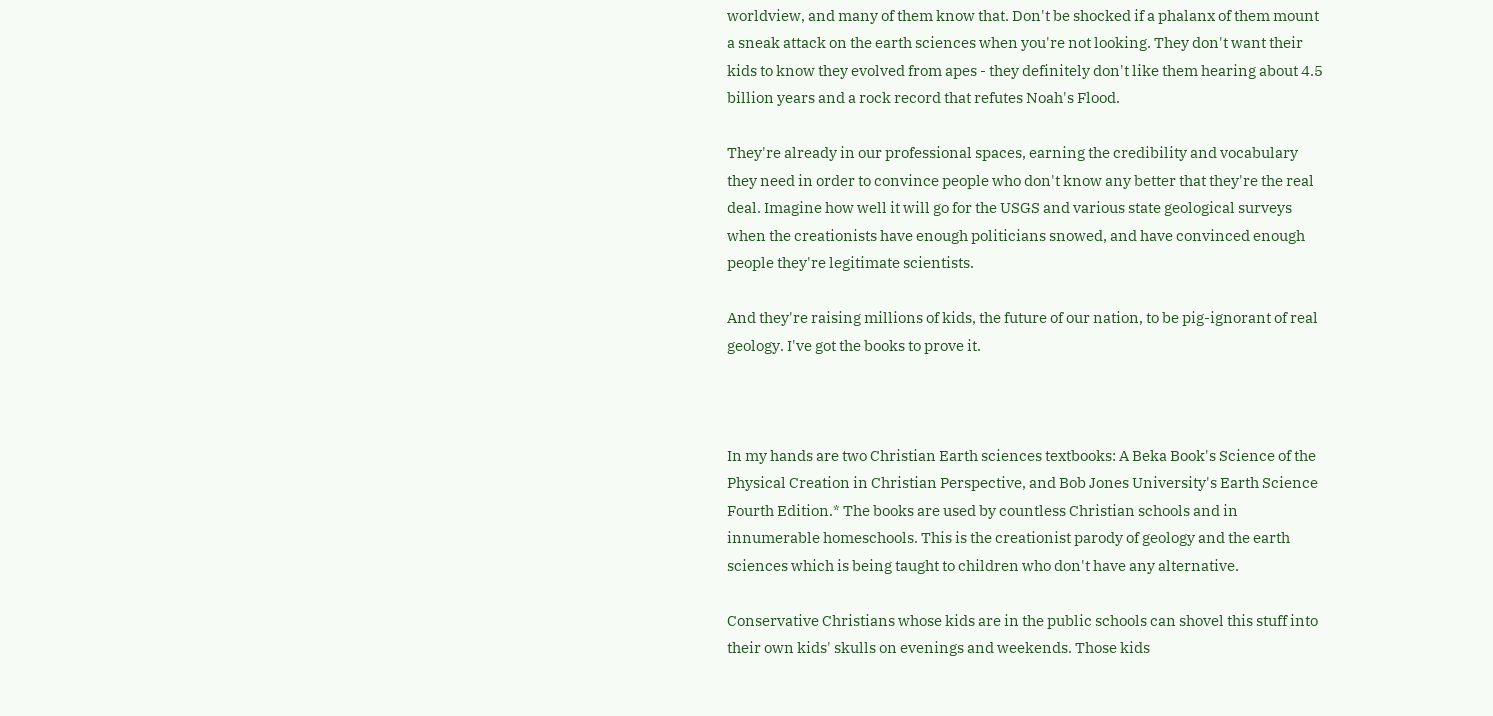worldview, and many of them know that. Don't be shocked if a phalanx of them mount a sneak attack on the earth sciences when you're not looking. They don't want their kids to know they evolved from apes - they definitely don't like them hearing about 4.5 billion years and a rock record that refutes Noah's Flood.

They're already in our professional spaces, earning the credibility and vocabulary they need in order to convince people who don't know any better that they're the real deal. Imagine how well it will go for the USGS and various state geological surveys when the creationists have enough politicians snowed, and have convinced enough people they're legitimate scientists.

And they're raising millions of kids, the future of our nation, to be pig-ignorant of real geology. I've got the books to prove it.



In my hands are two Christian Earth sciences textbooks: A Beka Book's Science of the Physical Creation in Christian Perspective, and Bob Jones University's Earth Science Fourth Edition.* The books are used by countless Christian schools and in innumerable homeschools. This is the creationist parody of geology and the earth sciences which is being taught to children who don't have any alternative.

Conservative Christians whose kids are in the public schools can shovel this stuff into their own kids' skulls on evenings and weekends. Those kids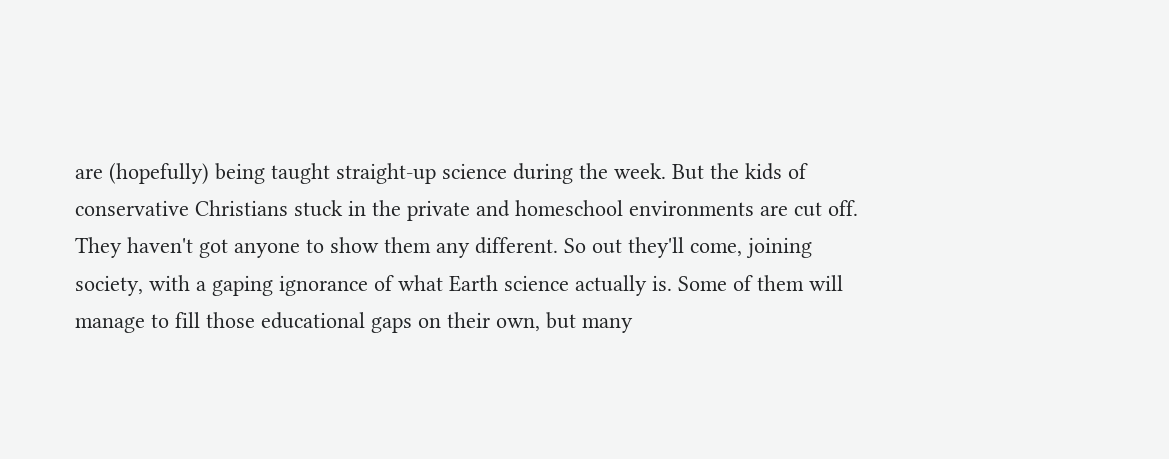are (hopefully) being taught straight-up science during the week. But the kids of conservative Christians stuck in the private and homeschool environments are cut off. They haven't got anyone to show them any different. So out they'll come, joining society, with a gaping ignorance of what Earth science actually is. Some of them will manage to fill those educational gaps on their own, but many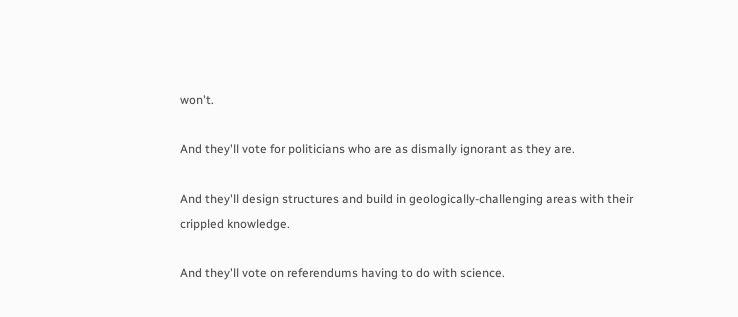won't.

And they'll vote for politicians who are as dismally ignorant as they are.

And they'll design structures and build in geologically-challenging areas with their crippled knowledge.

And they'll vote on referendums having to do with science.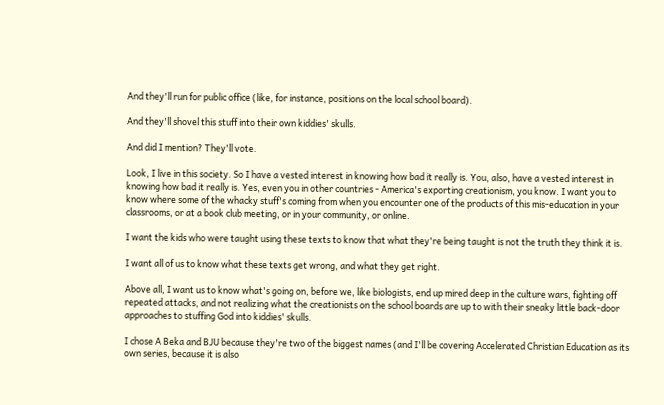And they'll run for public office (like, for instance, positions on the local school board).

And they'll shovel this stuff into their own kiddies' skulls.

And did I mention? They'll vote.

Look, I live in this society. So I have a vested interest in knowing how bad it really is. You, also, have a vested interest in knowing how bad it really is. Yes, even you in other countries - America's exporting creationism, you know. I want you to know where some of the whacky stuff's coming from when you encounter one of the products of this mis-education in your classrooms, or at a book club meeting, or in your community, or online.

I want the kids who were taught using these texts to know that what they're being taught is not the truth they think it is.

I want all of us to know what these texts get wrong, and what they get right.

Above all, I want us to know what's going on, before we, like biologists, end up mired deep in the culture wars, fighting off repeated attacks, and not realizing what the creationists on the school boards are up to with their sneaky little back-door approaches to stuffing God into kiddies' skulls.

I chose A Beka and BJU because they're two of the biggest names (and I'll be covering Accelerated Christian Education as its own series, because it is also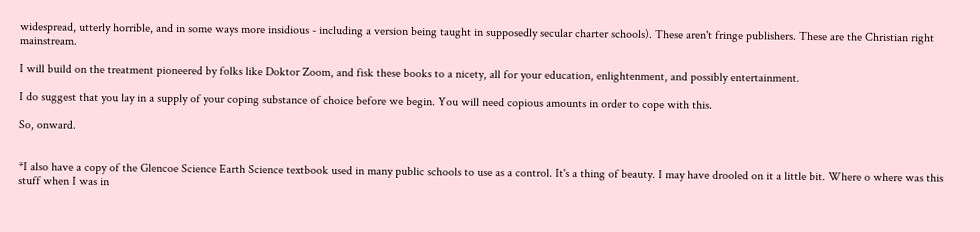widespread, utterly horrible, and in some ways more insidious - including a version being taught in supposedly secular charter schools). These aren't fringe publishers. These are the Christian right mainstream.

I will build on the treatment pioneered by folks like Doktor Zoom, and fisk these books to a nicety, all for your education, enlightenment, and possibly entertainment.

I do suggest that you lay in a supply of your coping substance of choice before we begin. You will need copious amounts in order to cope with this.

So, onward.


*I also have a copy of the Glencoe Science Earth Science textbook used in many public schools to use as a control. It's a thing of beauty. I may have drooled on it a little bit. Where o where was this stuff when I was in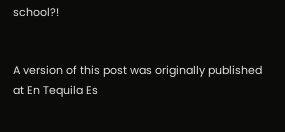school?!


A version of this post was originally published at En Tequila Es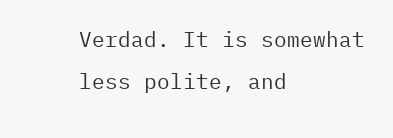Verdad. It is somewhat less polite, and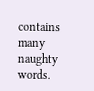contains many naughty words.